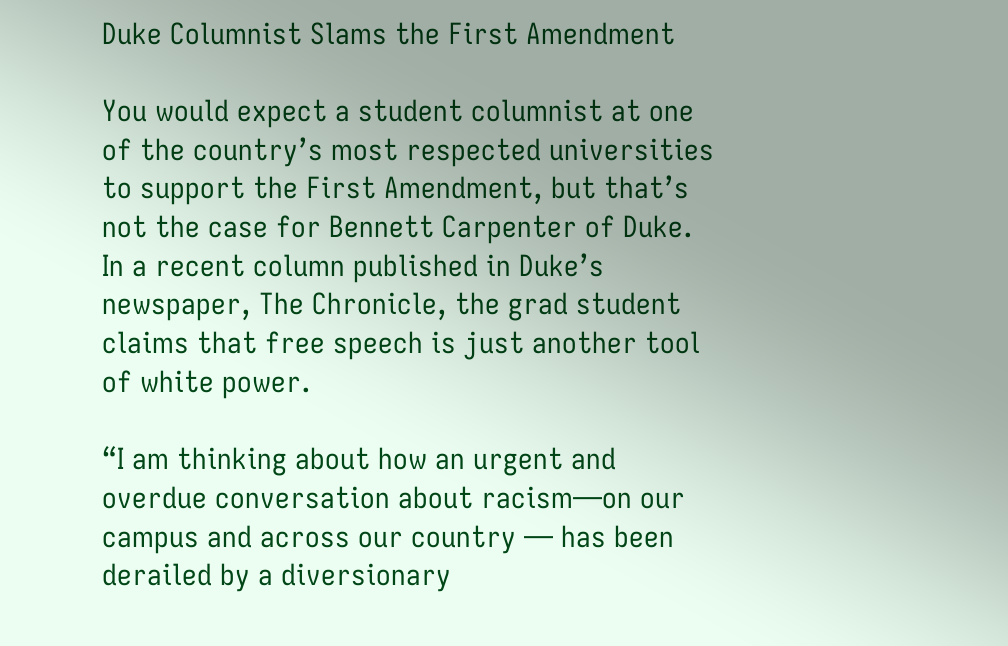Duke Columnist Slams the First Amendment

You would expect a student columnist at one of the country’s most respected universities to support the First Amendment, but that’s not the case for Bennett Carpenter of Duke. In a recent column published in Duke’s newspaper, The Chronicle, the grad student claims that free speech is just another tool of white power.

“I am thinking about how an urgent and overdue conversation about racism—on our campus and across our country — has been derailed by a diversionary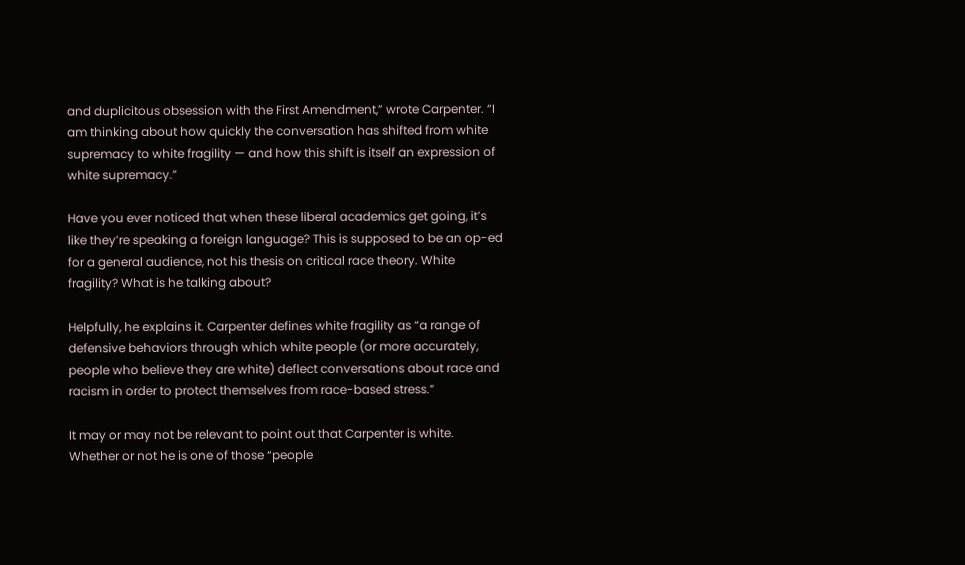and duplicitous obsession with the First Amendment,” wrote Carpenter. “I am thinking about how quickly the conversation has shifted from white supremacy to white fragility — and how this shift is itself an expression of white supremacy.”

Have you ever noticed that when these liberal academics get going, it’s like they’re speaking a foreign language? This is supposed to be an op-ed for a general audience, not his thesis on critical race theory. White fragility? What is he talking about?

Helpfully, he explains it. Carpenter defines white fragility as “a range of defensive behaviors through which white people (or more accurately, people who believe they are white) deflect conversations about race and racism in order to protect themselves from race-based stress.”

It may or may not be relevant to point out that Carpenter is white. Whether or not he is one of those “people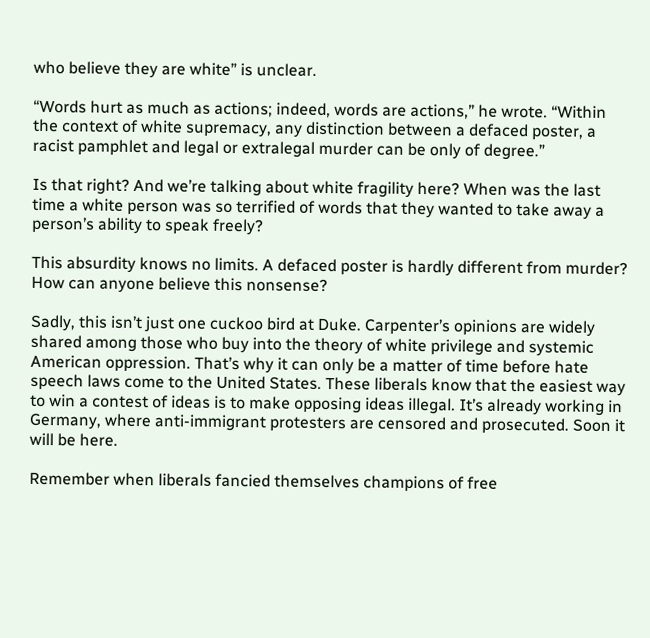who believe they are white” is unclear.

“Words hurt as much as actions; indeed, words are actions,” he wrote. “Within the context of white supremacy, any distinction between a defaced poster, a racist pamphlet and legal or extralegal murder can be only of degree.”

Is that right? And we’re talking about white fragility here? When was the last time a white person was so terrified of words that they wanted to take away a person’s ability to speak freely?

This absurdity knows no limits. A defaced poster is hardly different from murder? How can anyone believe this nonsense?

Sadly, this isn’t just one cuckoo bird at Duke. Carpenter’s opinions are widely shared among those who buy into the theory of white privilege and systemic American oppression. That’s why it can only be a matter of time before hate speech laws come to the United States. These liberals know that the easiest way to win a contest of ideas is to make opposing ideas illegal. It’s already working in Germany, where anti-immigrant protesters are censored and prosecuted. Soon it will be here.

Remember when liberals fancied themselves champions of free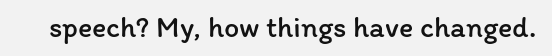speech? My, how things have changed.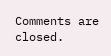Comments are closed.